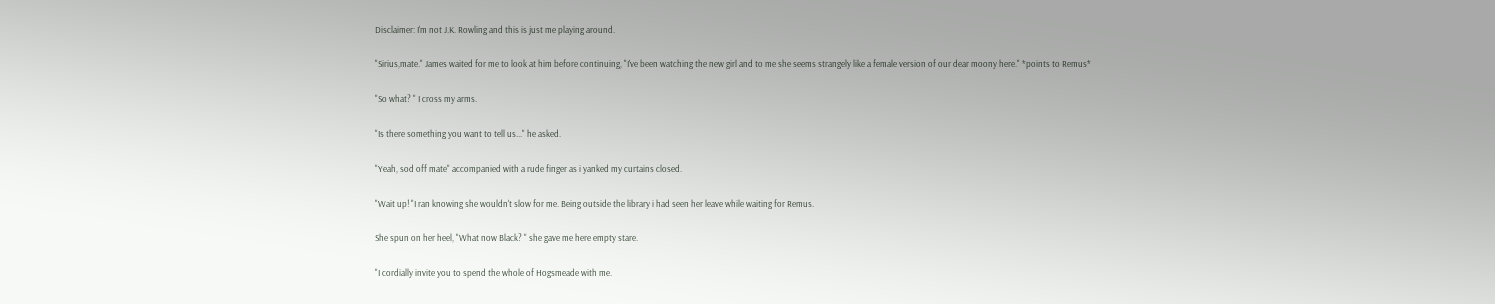Disclaimer: I'm not J.K. Rowling and this is just me playing around.

"Sirius,mate." James waited for me to look at him before continuing, "I've been watching the new girl and to me she seems strangely like a female version of our dear moony here." *points to Remus*

"So what? " I cross my arms.

"Is there something you want to tell us..." he asked.

"Yeah, sod off mate" accompanied with a rude finger as i yanked my curtains closed.

"Wait up! "I ran knowing she wouldn't slow for me. Being outside the library i had seen her leave while waiting for Remus.

She spun on her heel, "What now Black? " she gave me here empty stare.

"I cordially invite you to spend the whole of Hogsmeade with me.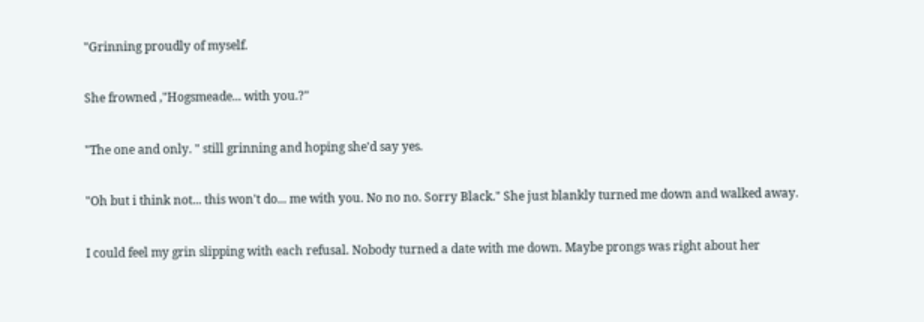"Grinning proudly of myself.

She frowned ,"Hogsmeade... with you.?"

"The one and only. " still grinning and hoping she'd say yes.

"Oh but i think not... this won't do... me with you. No no no. Sorry Black." She just blankly turned me down and walked away.

I could feel my grin slipping with each refusal. Nobody turned a date with me down. Maybe prongs was right about her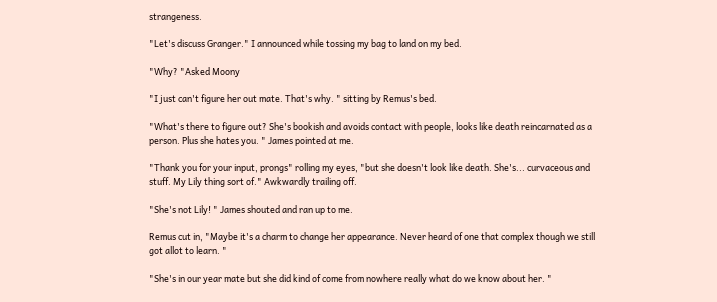strangeness.

"Let's discuss Granger." I announced while tossing my bag to land on my bed.

"Why? "Asked Moony

"I just can't figure her out mate. That's why. " sitting by Remus's bed.

"What's there to figure out? She's bookish and avoids contact with people, looks like death reincarnated as a person. Plus she hates you. " James pointed at me.

"Thank you for your input, prongs" rolling my eyes, "but she doesn't look like death. She's... curvaceous and stuff. My Lily thing sort of." Awkwardly trailing off.

"She's not Lily! " James shouted and ran up to me.

Remus cut in, "Maybe it's a charm to change her appearance. Never heard of one that complex though we still got allot to learn. "

"She's in our year mate but she did kind of come from nowhere really what do we know about her. "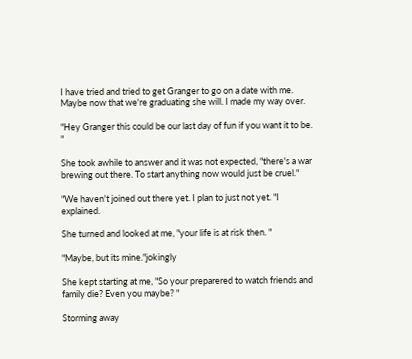I have tried and tried to get Granger to go on a date with me. Maybe now that we're graduating she will. I made my way over.

"Hey Granger this could be our last day of fun if you want it to be. "

She took awhile to answer and it was not expected, "there's a war brewing out there. To start anything now would just be cruel."

"We haven't joined out there yet. I plan to just not yet. "I explained.

She turned and looked at me, "your life is at risk then. "

"Maybe, but its mine."jokingly

She kept starting at me, "So your preparered to watch friends and family die? Even you maybe? "

Storming away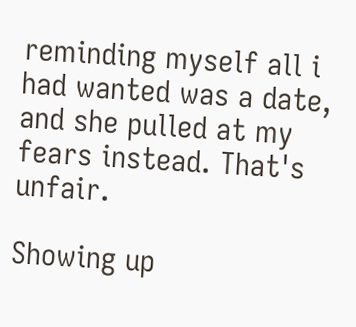reminding myself all i had wanted was a date, and she pulled at my fears instead. That's unfair.

Showing up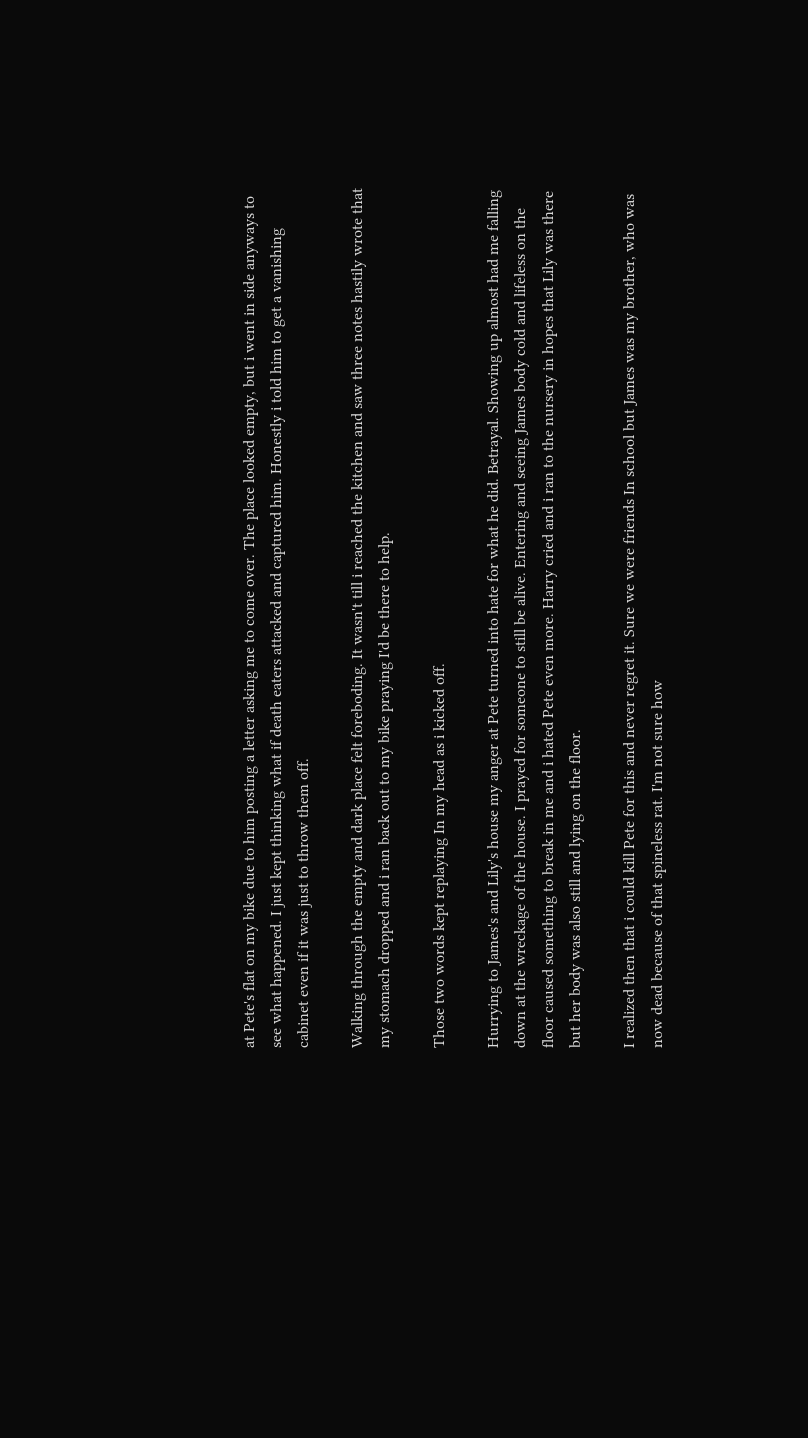at Pete's flat on my bike due to him posting a letter asking me to come over. The place looked empty, but i went in side anyways to see what happened. I just kept thinking what if death eaters attacked and captured him. Honestly i told him to get a vanishing cabinet even if it was just to throw them off.

Walking through the empty and dark place felt foreboding. It wasn't till i reached the kitchen and saw three notes hastily wrote that my stomach dropped and i ran back out to my bike praying I'd be there to help.

Those two words kept replaying In my head as i kicked off.

Hurrying to James's and Lily's house my anger at Pete turned into hate for what he did. Betrayal. Showing up almost had me falling down at the wreckage of the house. I prayed for someone to still be alive. Entering and seeing James body cold and lifeless on the floor caused something to break in me and i hated Pete even more. Harry cried and i ran to the nursery in hopes that Lily was there but her body was also still and lying on the floor.

I realized then that i could kill Pete for this and never regret it. Sure we were friends In school but James was my brother, who was now dead because of that spineless rat. I'm not sure how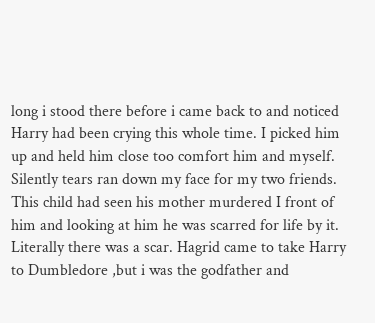long i stood there before i came back to and noticed Harry had been crying this whole time. I picked him up and held him close too comfort him and myself. Silently tears ran down my face for my two friends. This child had seen his mother murdered I front of him and looking at him he was scarred for life by it. Literally there was a scar. Hagrid came to take Harry to Dumbledore ,but i was the godfather and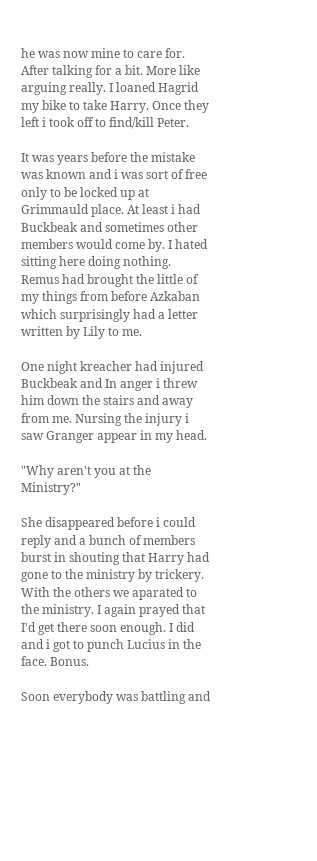he was now mine to care for. After talking for a bit. More like arguing really. I loaned Hagrid my bike to take Harry. Once they left i took off to find/kill Peter.

It was years before the mistake was known and i was sort of free only to be locked up at Grimmauld place. At least i had Buckbeak and sometimes other members would come by. I hated sitting here doing nothing. Remus had brought the little of my things from before Azkaban which surprisingly had a letter written by Lily to me.

One night kreacher had injured Buckbeak and In anger i threw him down the stairs and away from me. Nursing the injury i saw Granger appear in my head.

"Why aren't you at the Ministry?"

She disappeared before i could reply and a bunch of members burst in shouting that Harry had gone to the ministry by trickery. With the others we aparated to the ministry. I again prayed that I'd get there soon enough. I did and i got to punch Lucius in the face. Bonus.

Soon everybody was battling and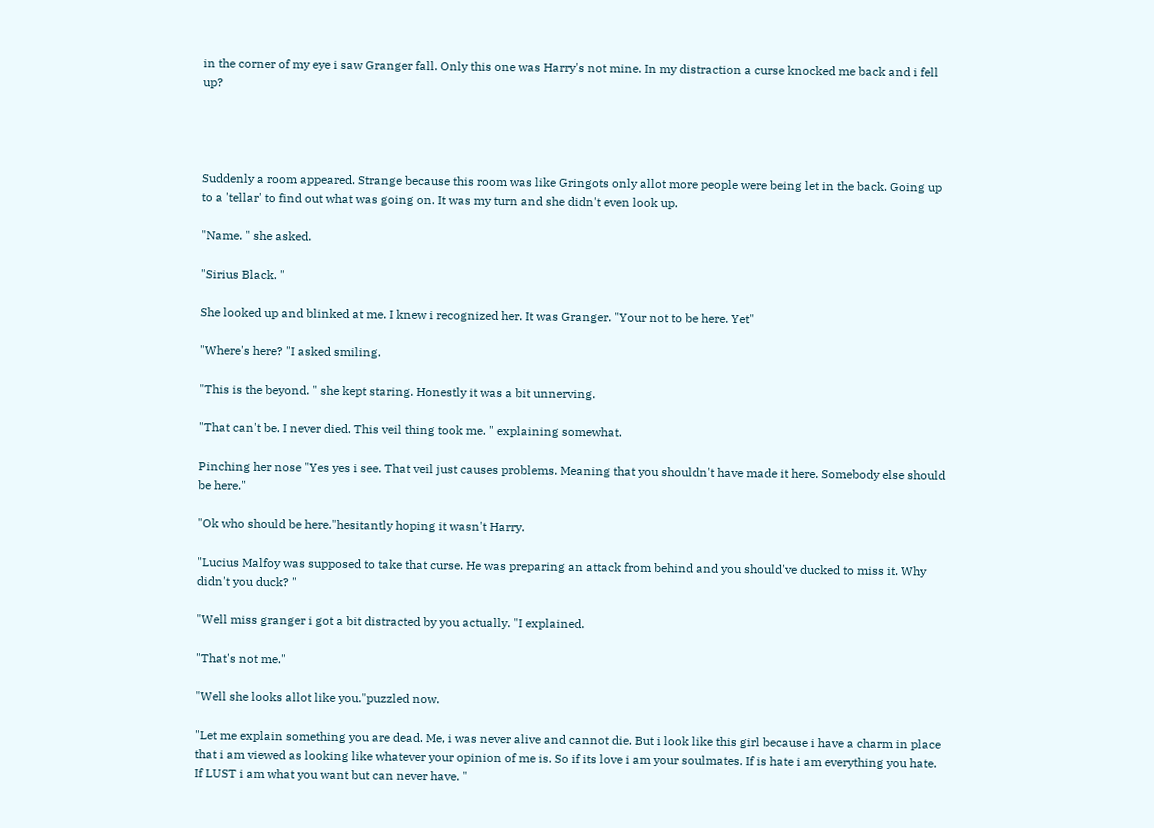in the corner of my eye i saw Granger fall. Only this one was Harry's not mine. In my distraction a curse knocked me back and i fell up?




Suddenly a room appeared. Strange because this room was like Gringots only allot more people were being let in the back. Going up to a 'tellar' to find out what was going on. It was my turn and she didn't even look up.

"Name. " she asked.

"Sirius Black. "

She looked up and blinked at me. I knew i recognized her. It was Granger. "Your not to be here. Yet"

"Where's here? "I asked smiling.

"This is the beyond. " she kept staring. Honestly it was a bit unnerving.

"That can't be. I never died. This veil thing took me. " explaining somewhat.

Pinching her nose "Yes yes i see. That veil just causes problems. Meaning that you shouldn't have made it here. Somebody else should be here."

"Ok who should be here."hesitantly hoping it wasn't Harry.

"Lucius Malfoy was supposed to take that curse. He was preparing an attack from behind and you should've ducked to miss it. Why didn't you duck? "

"Well miss granger i got a bit distracted by you actually. "I explained.

"That's not me."

"Well she looks allot like you."puzzled now.

"Let me explain something you are dead. Me, i was never alive and cannot die. But i look like this girl because i have a charm in place that i am viewed as looking like whatever your opinion of me is. So if its love i am your soulmates. If is hate i am everything you hate. If LUST i am what you want but can never have. "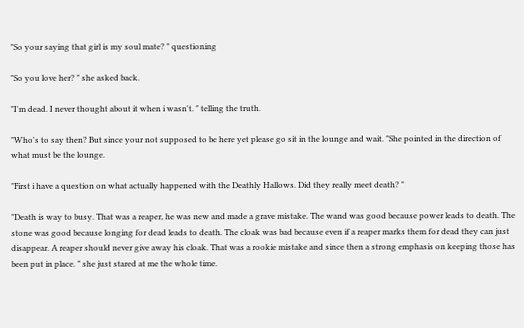"So your saying that girl is my soul mate? " questioning

"So you love her? " she asked back.

"I'm dead. I never thought about it when i wasn't. " telling the truth.

"Who's to say then? But since your not supposed to be here yet please go sit in the lounge and wait. "She pointed in the direction of what must be the lounge.

"First i have a question on what actually happened with the Deathly Hallows. Did they really meet death? "

"Death is way to busy. That was a reaper, he was new and made a grave mistake. The wand was good because power leads to death. The stone was good because longing for dead leads to death. The cloak was bad because even if a reaper marks them for dead they can just disappear. A reaper should never give away his cloak. That was a rookie mistake and since then a strong emphasis on keeping those has been put in place. " she just stared at me the whole time.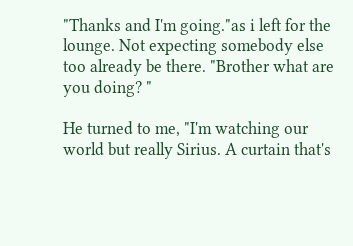"Thanks and I'm going."as i left for the lounge. Not expecting somebody else too already be there. "Brother what are you doing? "

He turned to me, "I'm watching our world but really Sirius. A curtain that's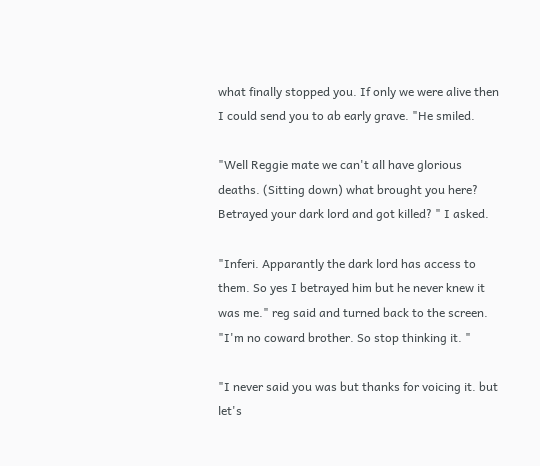what finally stopped you. If only we were alive then I could send you to ab early grave. "He smiled.

"Well Reggie mate we can't all have glorious deaths. (Sitting down) what brought you here? Betrayed your dark lord and got killed? " I asked.

"Inferi. Apparantly the dark lord has access to them. So yes I betrayed him but he never knew it was me." reg said and turned back to the screen. "I'm no coward brother. So stop thinking it. "

"I never said you was but thanks for voicing it. but let's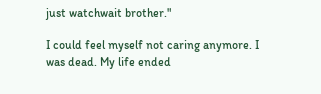just watchwait brother."

I could feel myself not caring anymore. I was dead. My life ended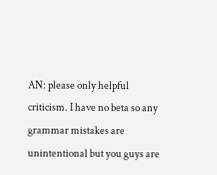AN: please only helpful criticism. I have no beta so any grammar mistakes are unintentional but you guys are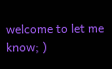welcome to let me know; )